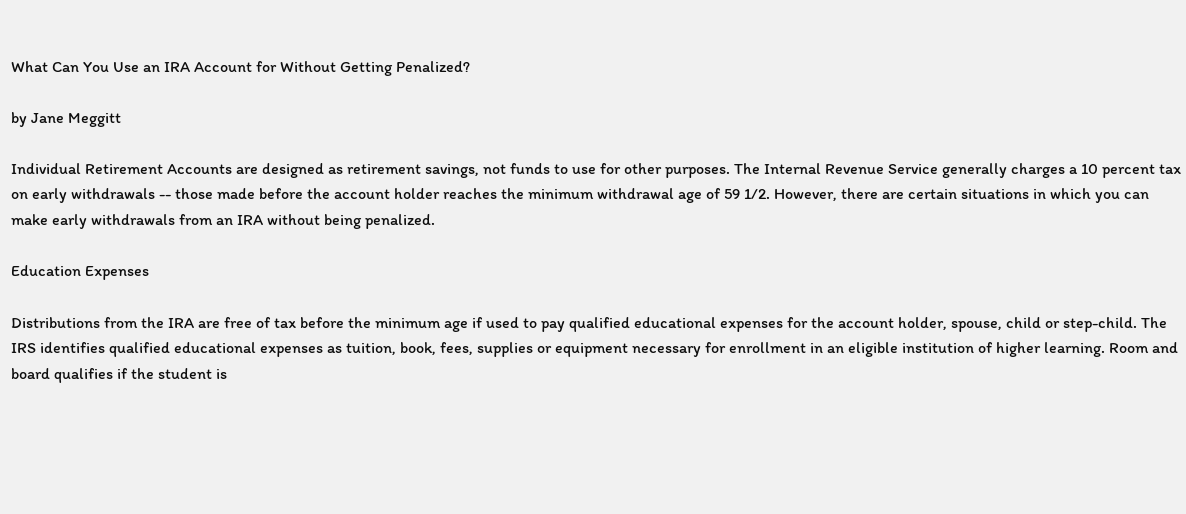What Can You Use an IRA Account for Without Getting Penalized?

by Jane Meggitt

Individual Retirement Accounts are designed as retirement savings, not funds to use for other purposes. The Internal Revenue Service generally charges a 10 percent tax on early withdrawals -- those made before the account holder reaches the minimum withdrawal age of 59 1/2. However, there are certain situations in which you can make early withdrawals from an IRA without being penalized.

Education Expenses

Distributions from the IRA are free of tax before the minimum age if used to pay qualified educational expenses for the account holder, spouse, child or step-child. The IRS identifies qualified educational expenses as tuition, book, fees, supplies or equipment necessary for enrollment in an eligible institution of higher learning. Room and board qualifies if the student is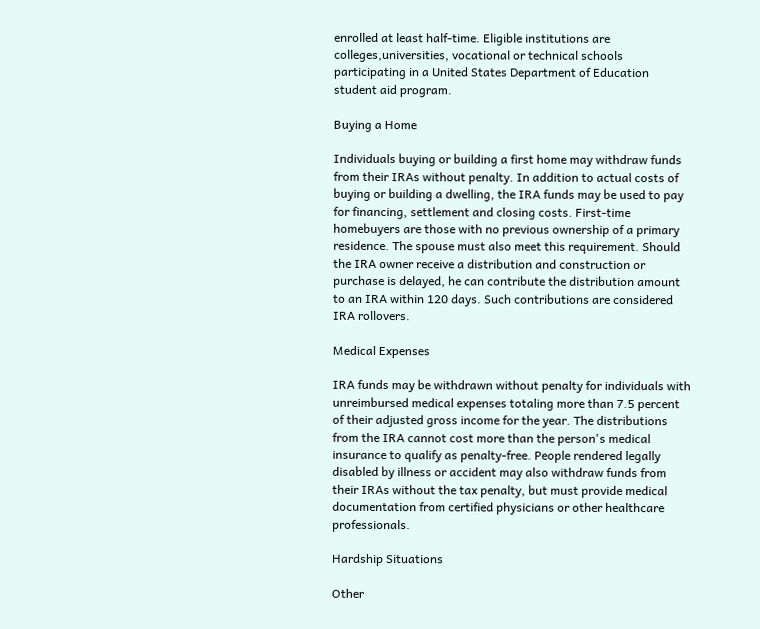enrolled at least half-time. Eligible institutions are colleges,universities, vocational or technical schools participating in a United States Department of Education student aid program.

Buying a Home

Individuals buying or building a first home may withdraw funds from their IRAs without penalty. In addition to actual costs of buying or building a dwelling, the IRA funds may be used to pay for financing, settlement and closing costs. First-time homebuyers are those with no previous ownership of a primary residence. The spouse must also meet this requirement. Should the IRA owner receive a distribution and construction or purchase is delayed, he can contribute the distribution amount to an IRA within 120 days. Such contributions are considered IRA rollovers.

Medical Expenses

IRA funds may be withdrawn without penalty for individuals with unreimbursed medical expenses totaling more than 7.5 percent of their adjusted gross income for the year. The distributions from the IRA cannot cost more than the person's medical insurance to qualify as penalty-free. People rendered legally disabled by illness or accident may also withdraw funds from their IRAs without the tax penalty, but must provide medical documentation from certified physicians or other healthcare professionals.

Hardship Situations

Other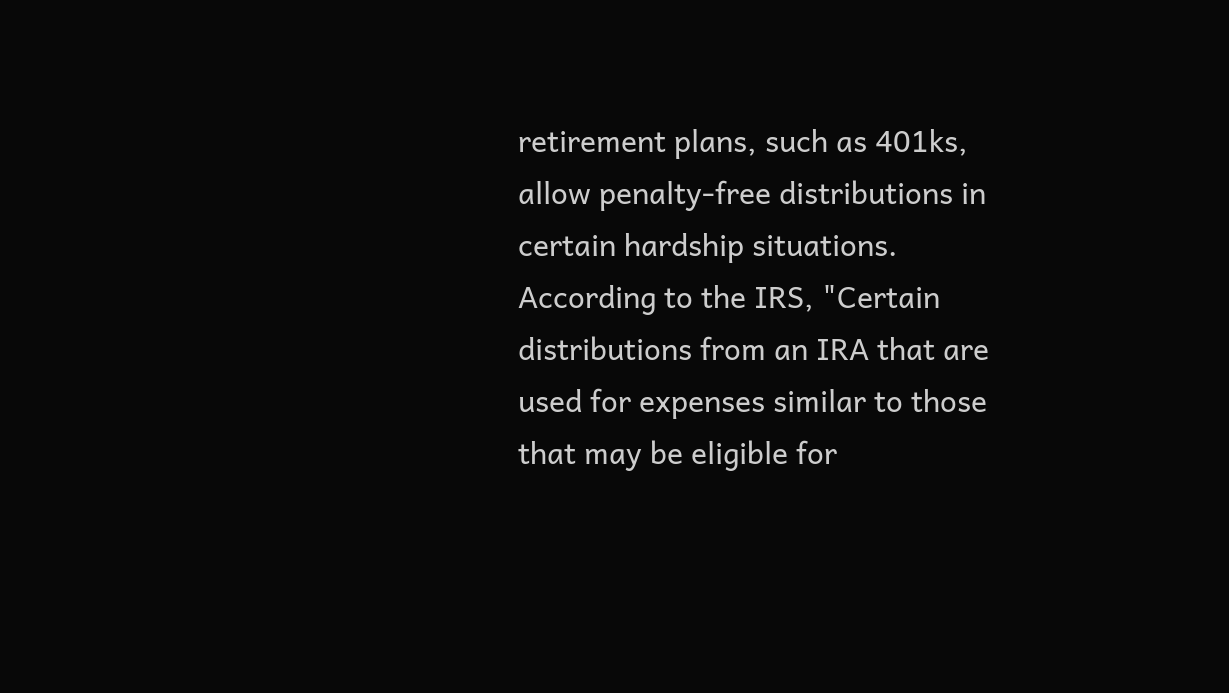retirement plans, such as 401ks, allow penalty-free distributions in certain hardship situations. According to the IRS, "Certain distributions from an IRA that are used for expenses similar to those that may be eligible for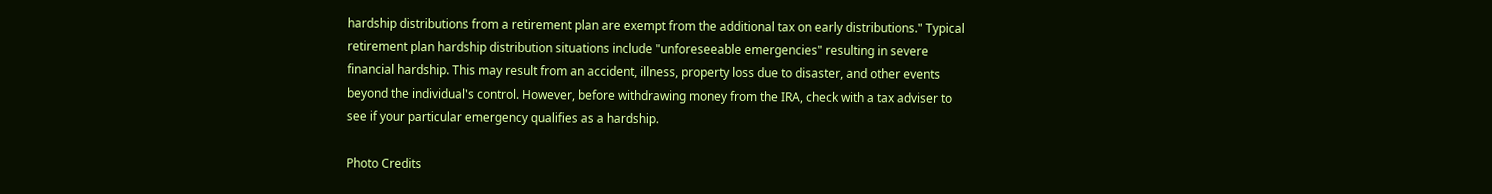hardship distributions from a retirement plan are exempt from the additional tax on early distributions." Typical retirement plan hardship distribution situations include "unforeseeable emergencies" resulting in severe financial hardship. This may result from an accident, illness, property loss due to disaster, and other events beyond the individual's control. However, before withdrawing money from the IRA, check with a tax adviser to see if your particular emergency qualifies as a hardship.

Photo Credits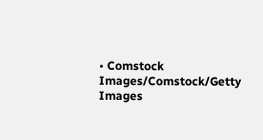• Comstock Images/Comstock/Getty Images